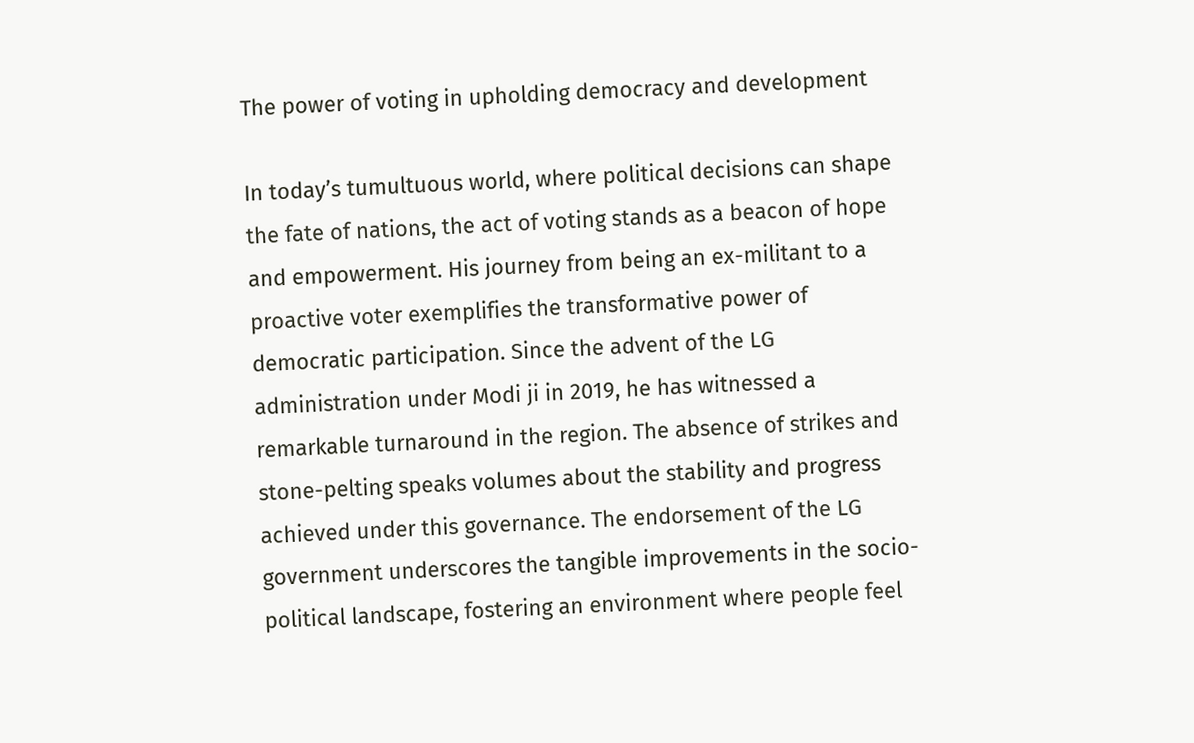The power of voting in upholding democracy and development

In today’s tumultuous world, where political decisions can shape the fate of nations, the act of voting stands as a beacon of hope and empowerment. His journey from being an ex-militant to a proactive voter exemplifies the transformative power of democratic participation. Since the advent of the LG administration under Modi ji in 2019, he has witnessed a remarkable turnaround in the region. The absence of strikes and stone-pelting speaks volumes about the stability and progress achieved under this governance. The endorsement of the LG government underscores the tangible improvements in the socio-political landscape, fostering an environment where people feel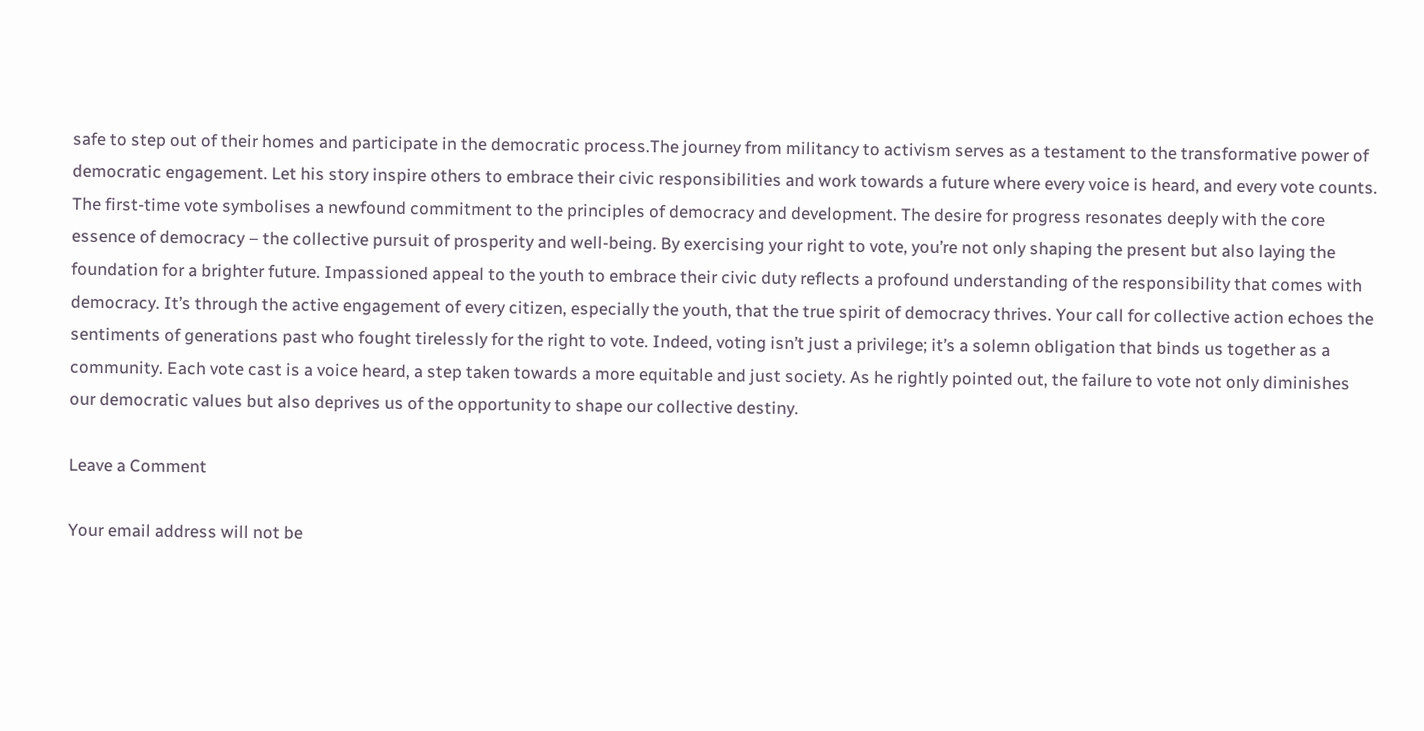safe to step out of their homes and participate in the democratic process.The journey from militancy to activism serves as a testament to the transformative power of democratic engagement. Let his story inspire others to embrace their civic responsibilities and work towards a future where every voice is heard, and every vote counts. The first-time vote symbolises a newfound commitment to the principles of democracy and development. The desire for progress resonates deeply with the core essence of democracy – the collective pursuit of prosperity and well-being. By exercising your right to vote, you’re not only shaping the present but also laying the foundation for a brighter future. Impassioned appeal to the youth to embrace their civic duty reflects a profound understanding of the responsibility that comes with democracy. It’s through the active engagement of every citizen, especially the youth, that the true spirit of democracy thrives. Your call for collective action echoes the sentiments of generations past who fought tirelessly for the right to vote. Indeed, voting isn’t just a privilege; it’s a solemn obligation that binds us together as a community. Each vote cast is a voice heard, a step taken towards a more equitable and just society. As he rightly pointed out, the failure to vote not only diminishes our democratic values but also deprives us of the opportunity to shape our collective destiny.

Leave a Comment

Your email address will not be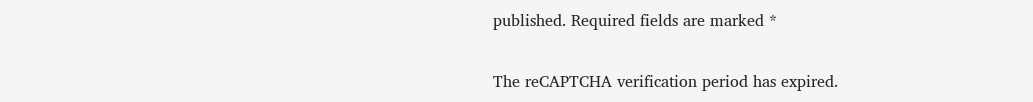published. Required fields are marked *

The reCAPTCHA verification period has expired.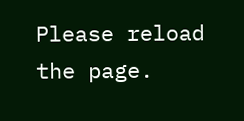Please reload the page.